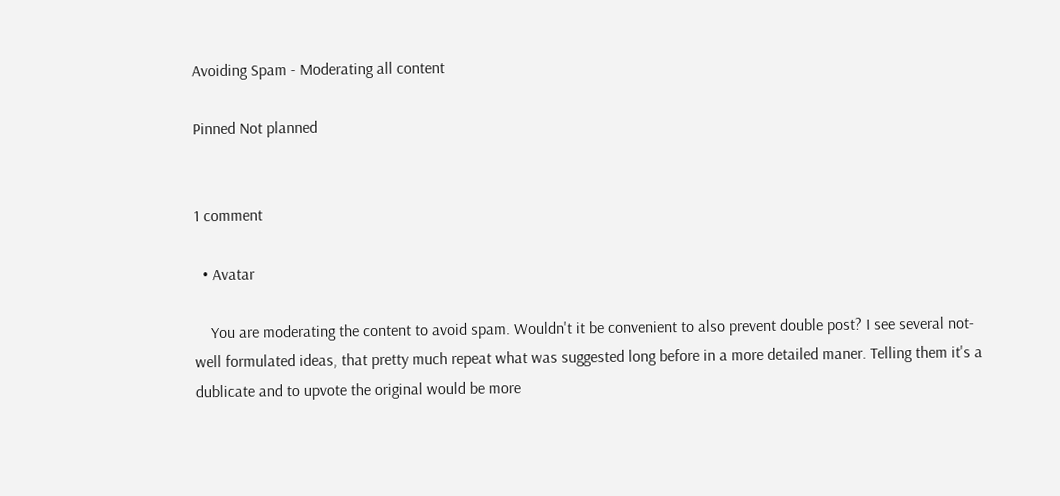Avoiding Spam - Moderating all content

Pinned Not planned


1 comment

  • Avatar

    You are moderating the content to avoid spam. Wouldn't it be convenient to also prevent double post? I see several not-well formulated ideas, that pretty much repeat what was suggested long before in a more detailed maner. Telling them it's a dublicate and to upvote the original would be more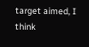target aimed, I think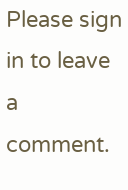Please sign in to leave a comment.